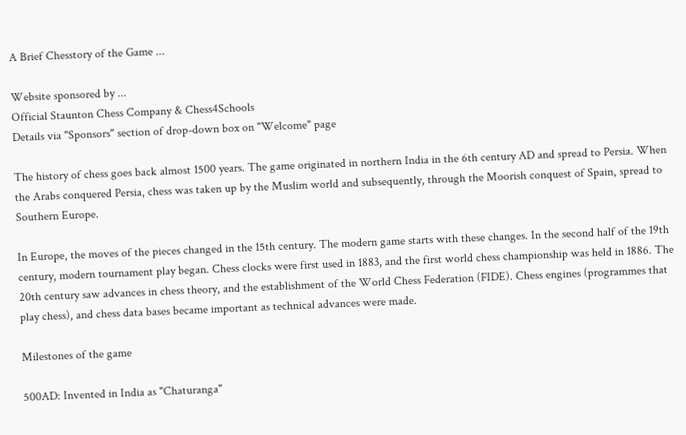A Brief Chesstory of the Game ...

Website sponsored by ...
Official Staunton Chess Company & Chess4Schools
Details via "Sponsors" section of drop-down box on "Welcome" page

The history of chess goes back almost 1500 years. The game originated in northern India in the 6th century AD and spread to Persia. When the Arabs conquered Persia, chess was taken up by the Muslim world and subsequently, through the Moorish conquest of Spain, spread to Southern Europe.

In Europe, the moves of the pieces changed in the 15th century. The modern game starts with these changes. In the second half of the 19th century, modern tournament play began. Chess clocks were first used in 1883, and the first world chess championship was held in 1886. The 20th century saw advances in chess theory, and the establishment of the World Chess Federation (FIDE). Chess engines (programmes that play chess), and chess data bases became important as technical advances were made.

Milestones of the game

500AD: Invented in India as "Chaturanga"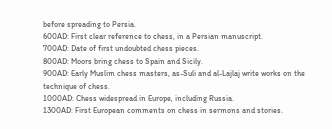before spreading to Persia.
600AD: First clear reference to chess, in a Persian manuscript.
700AD: Date of first undoubted chess pieces.
800AD: Moors bring chess to Spain and Sicily.
900AD: Early Muslim chess masters, as-Suli and al-Lajlaj write works on the technique of chess.
1000AD: Chess widespread in Europe, including Russia.
1300AD: First European comments on chess in sermons and stories.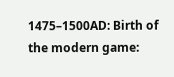1475–1500AD: Birth of the modern game: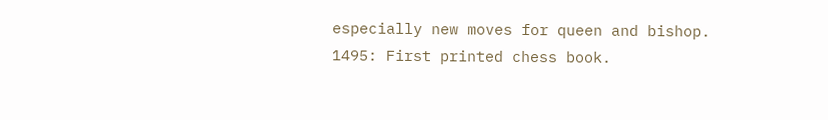especially new moves for queen and bishop.
1495: First printed chess book.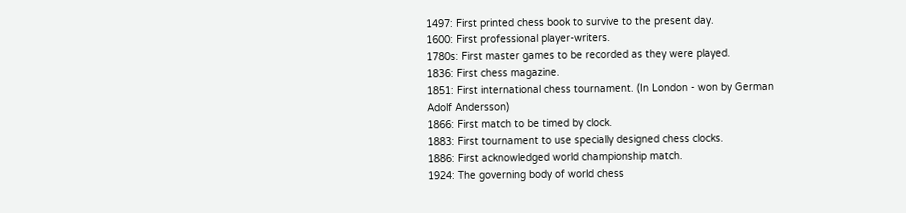1497: First printed chess book to survive to the present day.
1600: First professional player-writers.
1780s: First master games to be recorded as they were played.
1836: First chess magazine.
1851: First international chess tournament. (In London - won by German Adolf Andersson)
1866: First match to be timed by clock.
1883: First tournament to use specially designed chess clocks.
1886: First acknowledged world championship match.
1924: The governing body of world chess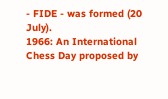- FIDE - was formed (20 July).
1966: An International Chess Day proposed by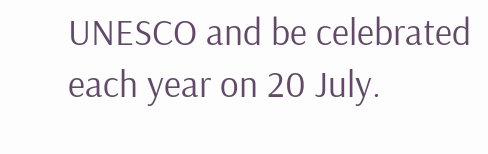UNESCO and be celebrated each year on 20 July.